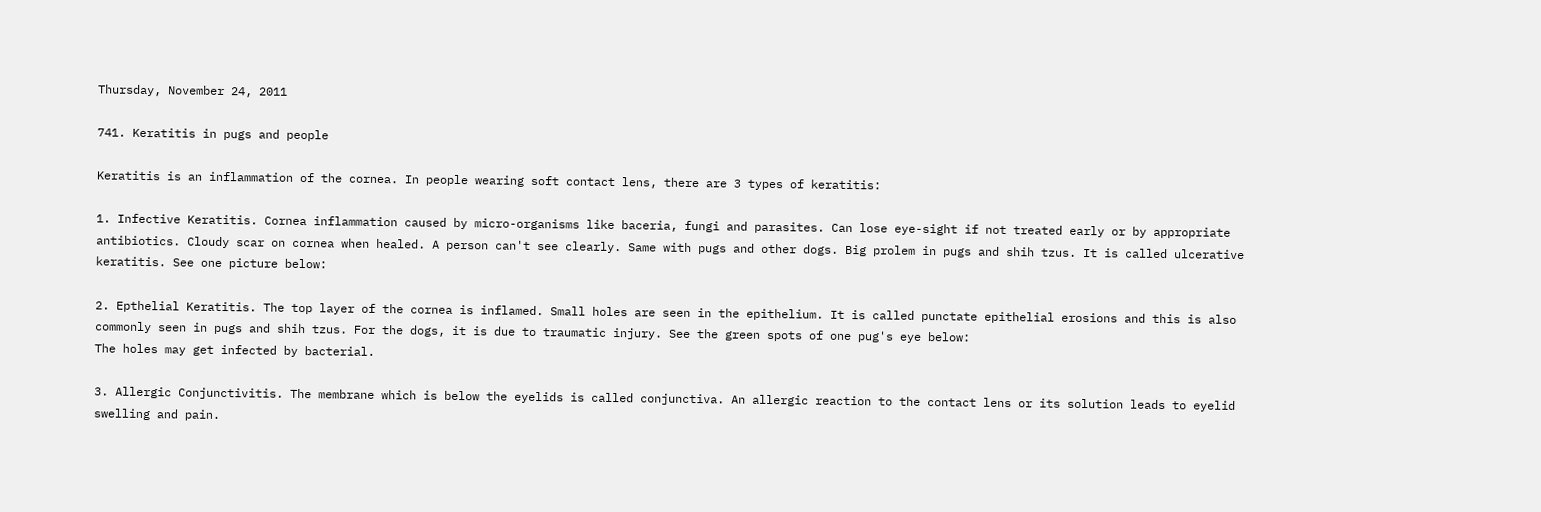Thursday, November 24, 2011

741. Keratitis in pugs and people

Keratitis is an inflammation of the cornea. In people wearing soft contact lens, there are 3 types of keratitis:

1. Infective Keratitis. Cornea inflammation caused by micro-organisms like baceria, fungi and parasites. Can lose eye-sight if not treated early or by appropriate antibiotics. Cloudy scar on cornea when healed. A person can't see clearly. Same with pugs and other dogs. Big prolem in pugs and shih tzus. It is called ulcerative keratitis. See one picture below:

2. Epthelial Keratitis. The top layer of the cornea is inflamed. Small holes are seen in the epithelium. It is called punctate epithelial erosions and this is also commonly seen in pugs and shih tzus. For the dogs, it is due to traumatic injury. See the green spots of one pug's eye below:
The holes may get infected by bacterial.

3. Allergic Conjunctivitis. The membrane which is below the eyelids is called conjunctiva. An allergic reaction to the contact lens or its solution leads to eyelid swelling and pain.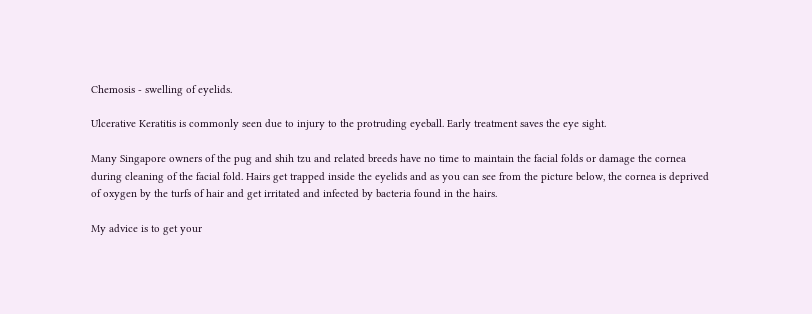Chemosis - swelling of eyelids.

Ulcerative Keratitis is commonly seen due to injury to the protruding eyeball. Early treatment saves the eye sight.

Many Singapore owners of the pug and shih tzu and related breeds have no time to maintain the facial folds or damage the cornea during cleaning of the facial fold. Hairs get trapped inside the eyelids and as you can see from the picture below, the cornea is deprived of oxygen by the turfs of hair and get irritated and infected by bacteria found in the hairs.

My advice is to get your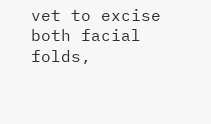vet to excise both facial folds,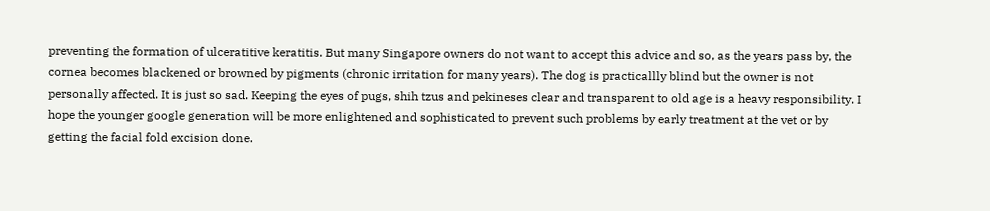preventing the formation of ulceratitive keratitis. But many Singapore owners do not want to accept this advice and so, as the years pass by, the cornea becomes blackened or browned by pigments (chronic irritation for many years). The dog is practicallly blind but the owner is not personally affected. It is just so sad. Keeping the eyes of pugs, shih tzus and pekineses clear and transparent to old age is a heavy responsibility. I hope the younger google generation will be more enlightened and sophisticated to prevent such problems by early treatment at the vet or by getting the facial fold excision done.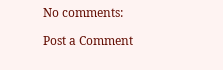No comments:

Post a Comment